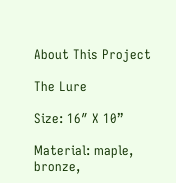About This Project

The Lure

Size: 16″ X 10”

Material: maple, bronze,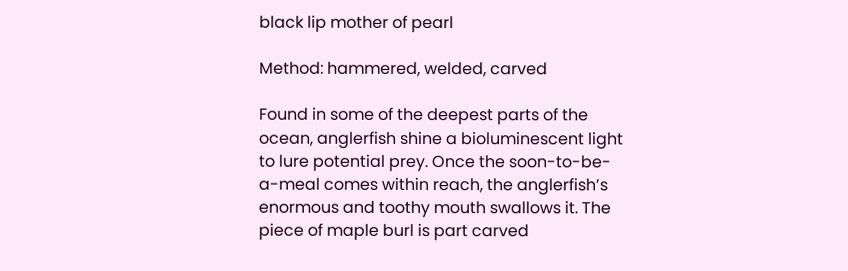black lip mother of pearl

Method: hammered, welded, carved

Found in some of the deepest parts of the ocean, anglerfish shine a bioluminescent light to lure potential prey. Once the soon-to-be-a-meal comes within reach, the anglerfish’s enormous and toothy mouth swallows it. The piece of maple burl is part carved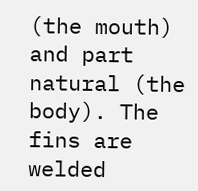(the mouth) and part natural (the body). The fins are welded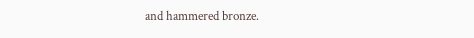and hammered bronze.